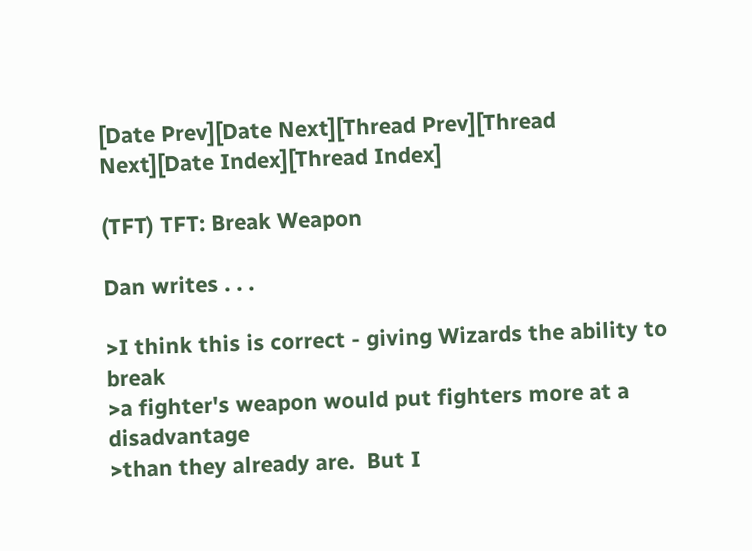[Date Prev][Date Next][Thread Prev][Thread Next][Date Index][Thread Index]

(TFT) TFT: Break Weapon

Dan writes . . .

>I think this is correct - giving Wizards the ability to break
>a fighter's weapon would put fighters more at a disadvantage
>than they already are.  But I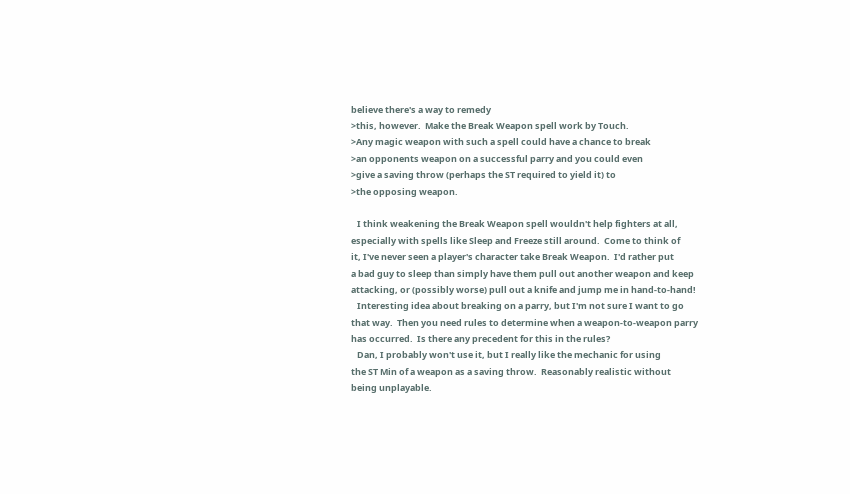believe there's a way to remedy
>this, however.  Make the Break Weapon spell work by Touch.
>Any magic weapon with such a spell could have a chance to break
>an opponents weapon on a successful parry and you could even
>give a saving throw (perhaps the ST required to yield it) to
>the opposing weapon.

   I think weakening the Break Weapon spell wouldn't help fighters at all,
especially with spells like Sleep and Freeze still around.  Come to think of
it, I've never seen a player's character take Break Weapon.  I'd rather put
a bad guy to sleep than simply have them pull out another weapon and keep
attacking, or (possibly worse) pull out a knife and jump me in hand-to-hand!
   Interesting idea about breaking on a parry, but I'm not sure I want to go
that way.  Then you need rules to determine when a weapon-to-weapon parry
has occurred.  Is there any precedent for this in the rules?
   Dan, I probably won't use it, but I really like the mechanic for using
the ST Min of a weapon as a saving throw.  Reasonably realistic without
being unplayable.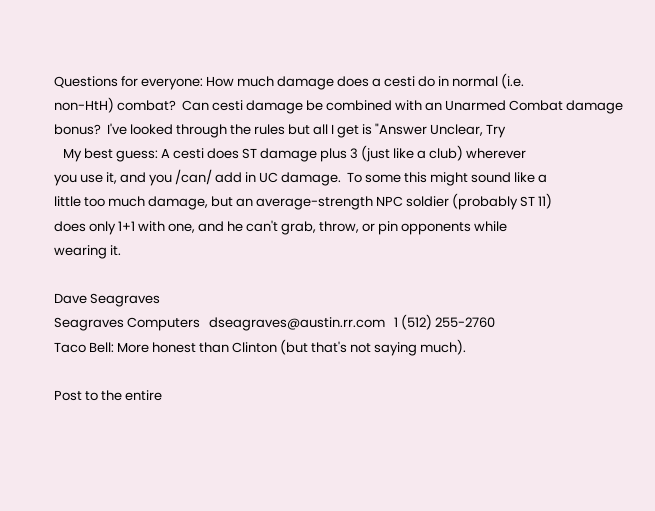Questions for everyone: How much damage does a cesti do in normal (i.e.
non-HtH) combat?  Can cesti damage be combined with an Unarmed Combat damage
bonus?  I've looked through the rules but all I get is "Answer Unclear, Try
   My best guess: A cesti does ST damage plus 3 (just like a club) wherever
you use it, and you /can/ add in UC damage.  To some this might sound like a
little too much damage, but an average-strength NPC soldier (probably ST 11)
does only 1+1 with one, and he can't grab, throw, or pin opponents while
wearing it.

Dave Seagraves
Seagraves Computers   dseagraves@austin.rr.com   1 (512) 255-2760
Taco Bell: More honest than Clinton (but that's not saying much).

Post to the entire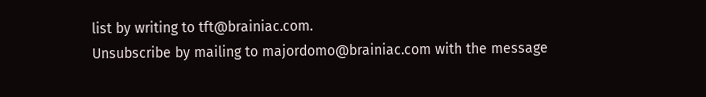list by writing to tft@brainiac.com.
Unsubscribe by mailing to majordomo@brainiac.com with the message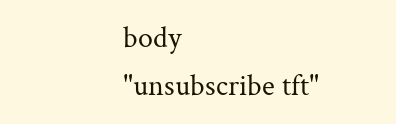body
"unsubscribe tft"